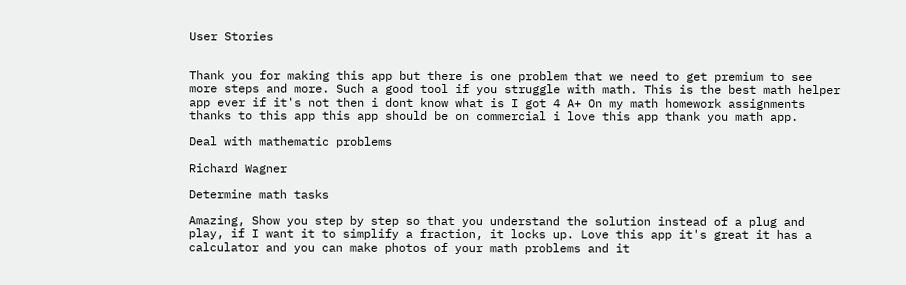User Stories


Thank you for making this app but there is one problem that we need to get premium to see more steps and more. Such a good tool if you struggle with math. This is the best math helper app ever if it's not then i dont know what is I got 4 A+ On my math homework assignments thanks to this app this app should be on commercial i love this app thank you math app.

Deal with mathematic problems

Richard Wagner

Determine math tasks

Amazing, Show you step by step so that you understand the solution instead of a plug and play, if I want it to simplify a fraction, it locks up. Love this app it's great it has a calculator and you can make photos of your math problems and it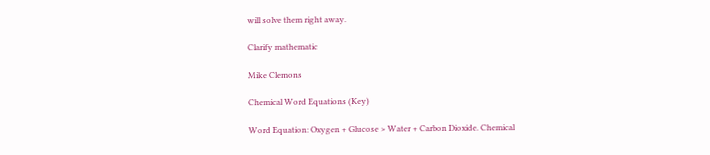will solve them right away.

Clarify mathematic

Mike Clemons

Chemical Word Equations (Key)

Word Equation: Oxygen + Glucose > Water + Carbon Dioxide. Chemical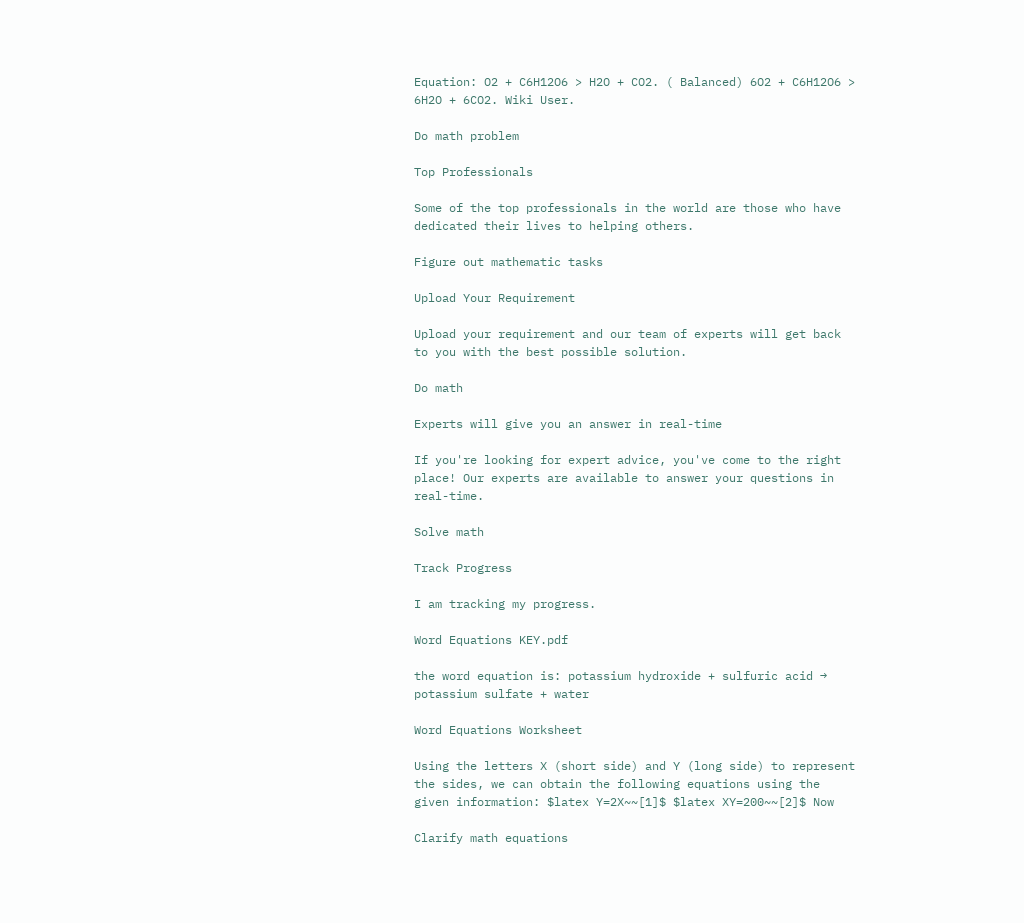Equation: O2 + C6H12O6 > H2O + CO2. ( Balanced) 6O2 + C6H12O6 > 6H2O + 6CO2. Wiki User.

Do math problem

Top Professionals

Some of the top professionals in the world are those who have dedicated their lives to helping others.

Figure out mathematic tasks

Upload Your Requirement

Upload your requirement and our team of experts will get back to you with the best possible solution.

Do math

Experts will give you an answer in real-time

If you're looking for expert advice, you've come to the right place! Our experts are available to answer your questions in real-time.

Solve math

Track Progress

I am tracking my progress.

Word Equations KEY.pdf

the word equation is: potassium hydroxide + sulfuric acid → potassium sulfate + water

Word Equations Worksheet

Using the letters X (short side) and Y (long side) to represent the sides, we can obtain the following equations using the given information: $latex Y=2X~~[1]$ $latex XY=200~~[2]$ Now

Clarify math equations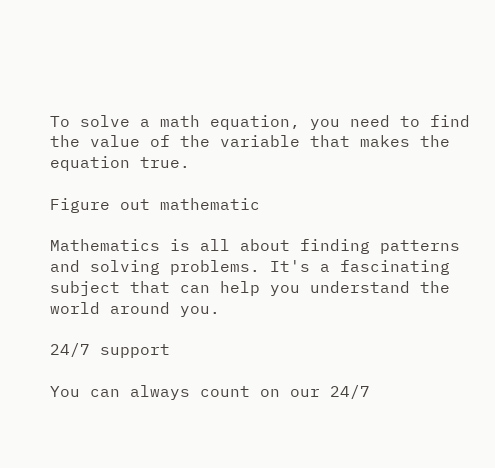To solve a math equation, you need to find the value of the variable that makes the equation true.

Figure out mathematic

Mathematics is all about finding patterns and solving problems. It's a fascinating subject that can help you understand the world around you.

24/7 support

You can always count on our 24/7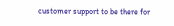customer support to be there for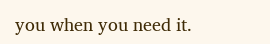you when you need it.